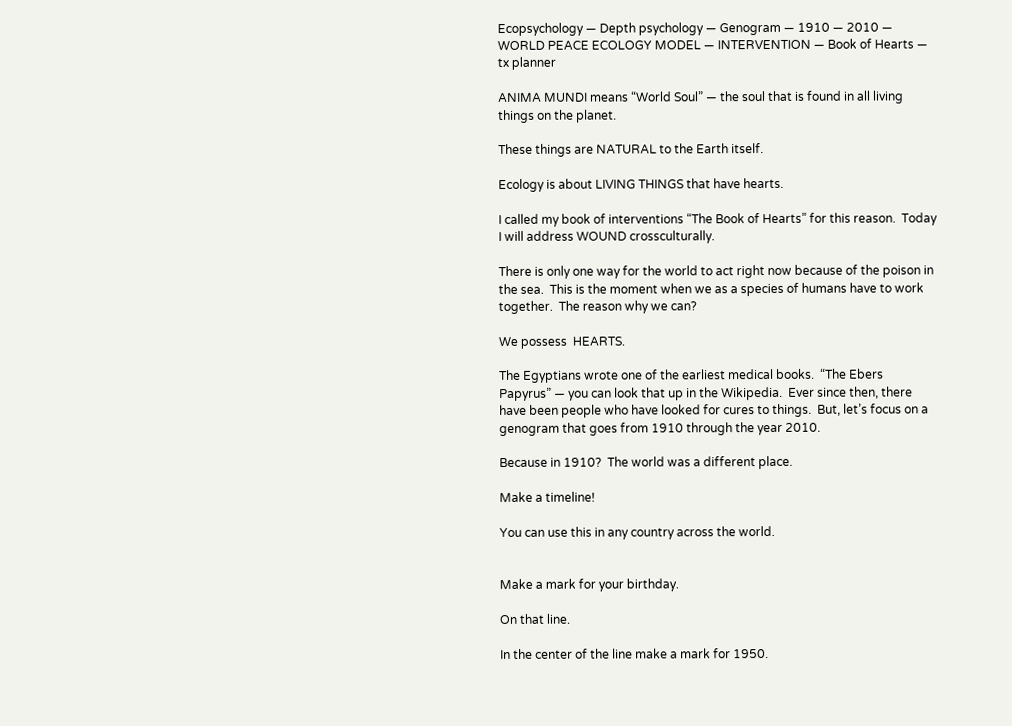Ecopsychology — Depth psychology — Genogram — 1910 — 2010 — WORLD PEACE ECOLOGY MODEL — INTERVENTION — Book of Hearts — tx planner

ANIMA MUNDI means “World Soul” — the soul that is found in all living things on the planet.

These things are NATURAL to the Earth itself.

Ecology is about LIVING THINGS that have hearts.

I called my book of interventions “The Book of Hearts” for this reason.  Today I will address WOUND crossculturally.

There is only one way for the world to act right now because of the poison in the sea.  This is the moment when we as a species of humans have to work together.  The reason why we can?

We possess  HEARTS.

The Egyptians wrote one of the earliest medical books.  “The Ebers Papyrus” — you can look that up in the Wikipedia.  Ever since then, there have been people who have looked for cures to things.  But, let’s focus on a genogram that goes from 1910 through the year 2010.

Because in 1910?  The world was a different place.

Make a timeline!

You can use this in any country across the world.


Make a mark for your birthday.

On that line.

In the center of the line make a mark for 1950.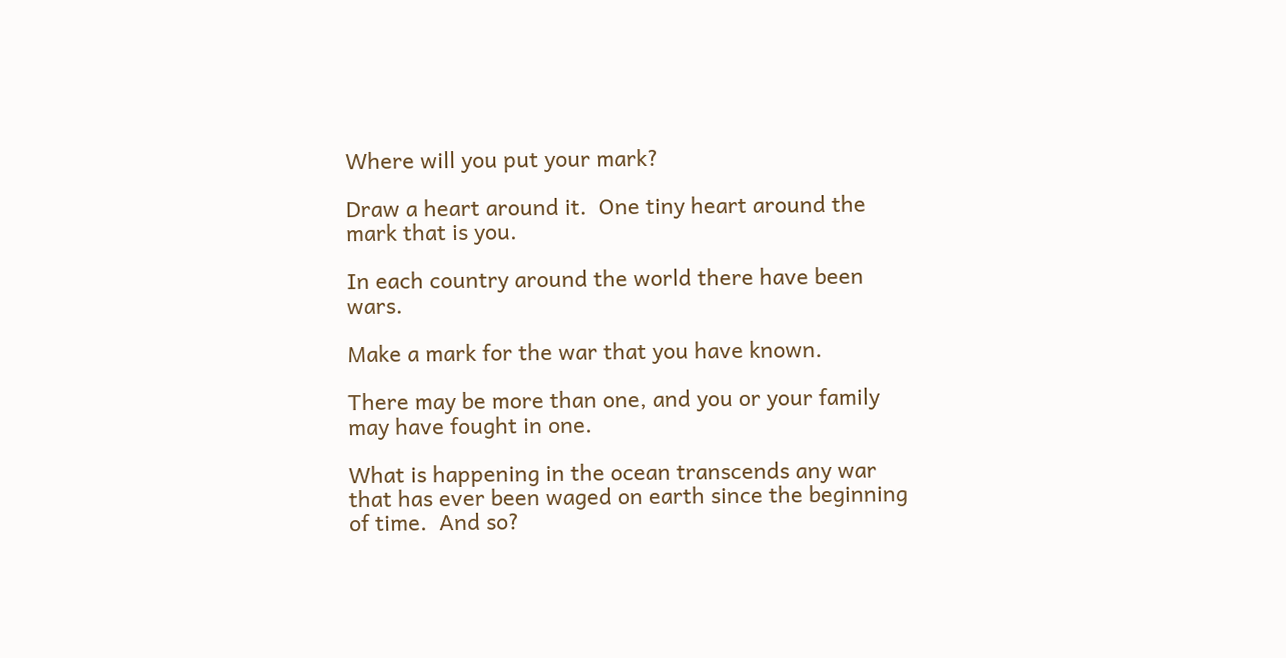Where will you put your mark?

Draw a heart around it.  One tiny heart around the mark that is you.

In each country around the world there have been wars.

Make a mark for the war that you have known.

There may be more than one, and you or your family may have fought in one.

What is happening in the ocean transcends any war that has ever been waged on earth since the beginning of time.  And so?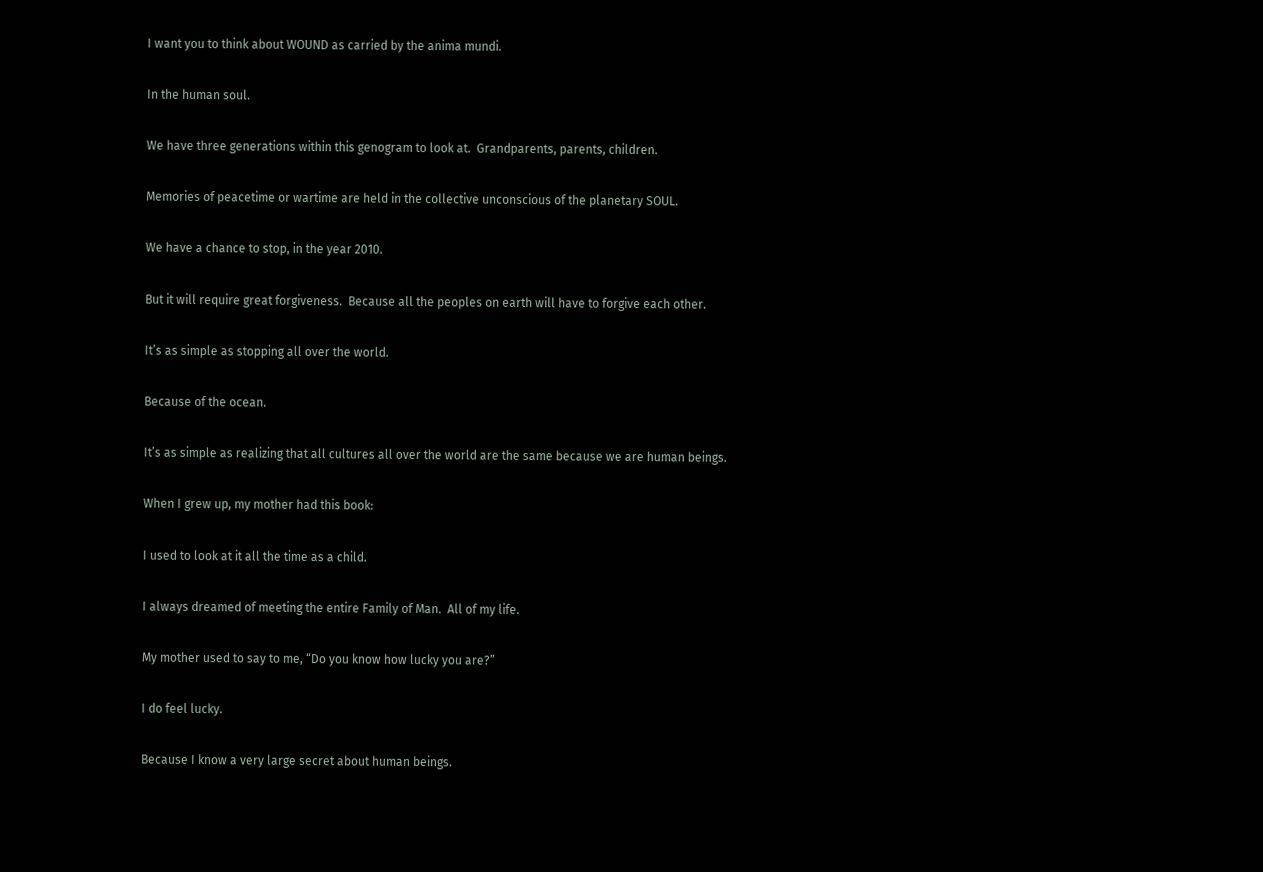I want you to think about WOUND as carried by the anima mundi.

In the human soul.

We have three generations within this genogram to look at.  Grandparents, parents, children.

Memories of peacetime or wartime are held in the collective unconscious of the planetary SOUL.

We have a chance to stop, in the year 2010.

But it will require great forgiveness.  Because all the peoples on earth will have to forgive each other.

It’s as simple as stopping all over the world.

Because of the ocean.

It’s as simple as realizing that all cultures all over the world are the same because we are human beings.

When I grew up, my mother had this book:

I used to look at it all the time as a child.

I always dreamed of meeting the entire Family of Man.  All of my life.

My mother used to say to me, “Do you know how lucky you are?”

I do feel lucky.

Because I know a very large secret about human beings.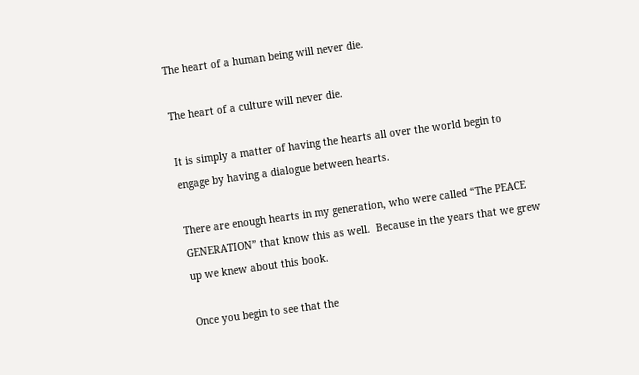The heart of a human being will never die.

The heart of a culture will never die.

It is simply a matter of having the hearts all over the world begin to engage by having a dialogue between hearts.

There are enough hearts in my generation, who were called “The PEACE GENERATION” that know this as well.  Because in the years that we grew up we knew about this book.

Once you begin to see that the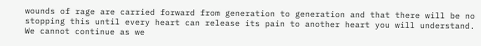wounds of rage are carried forward from generation to generation and that there will be no stopping this until every heart can release its pain to another heart you will understand.  We cannot continue as we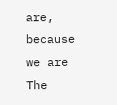are, because we are The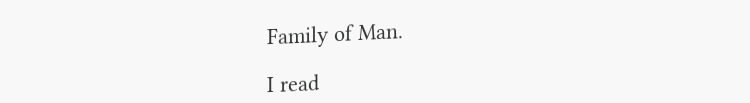Family of Man.

I read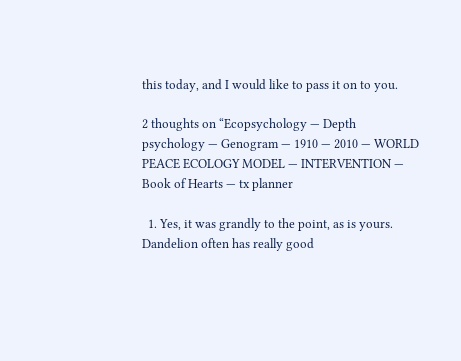this today, and I would like to pass it on to you.

2 thoughts on “Ecopsychology — Depth psychology — Genogram — 1910 — 2010 — WORLD PEACE ECOLOGY MODEL — INTERVENTION — Book of Hearts — tx planner

  1. Yes, it was grandly to the point, as is yours. Dandelion often has really good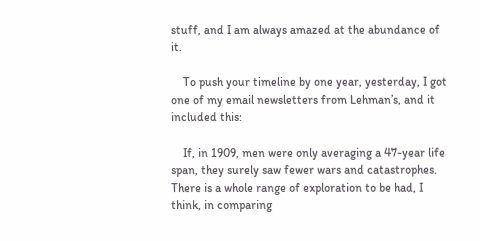stuff, and I am always amazed at the abundance of it.

    To push your timeline by one year, yesterday, I got one of my email newsletters from Lehman’s, and it included this:

    If, in 1909, men were only averaging a 47-year life span, they surely saw fewer wars and catastrophes. There is a whole range of exploration to be had, I think, in comparing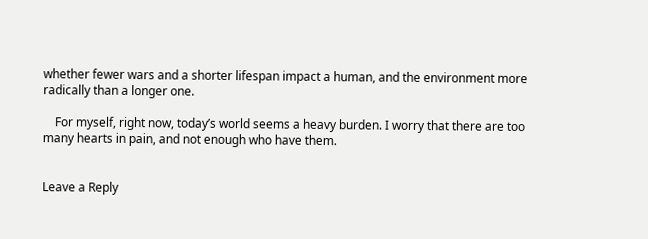whether fewer wars and a shorter lifespan impact a human, and the environment more radically than a longer one.

    For myself, right now, today’s world seems a heavy burden. I worry that there are too many hearts in pain, and not enough who have them.


Leave a Reply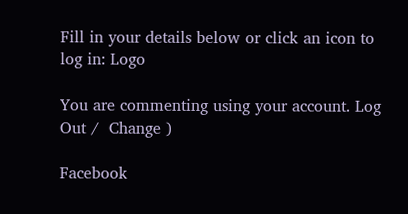Fill in your details below or click an icon to log in: Logo

You are commenting using your account. Log Out /  Change )

Facebook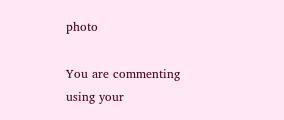photo

You are commenting using your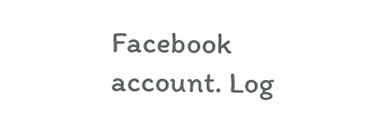Facebook account. Log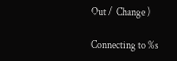Out /  Change )

Connecting to %s